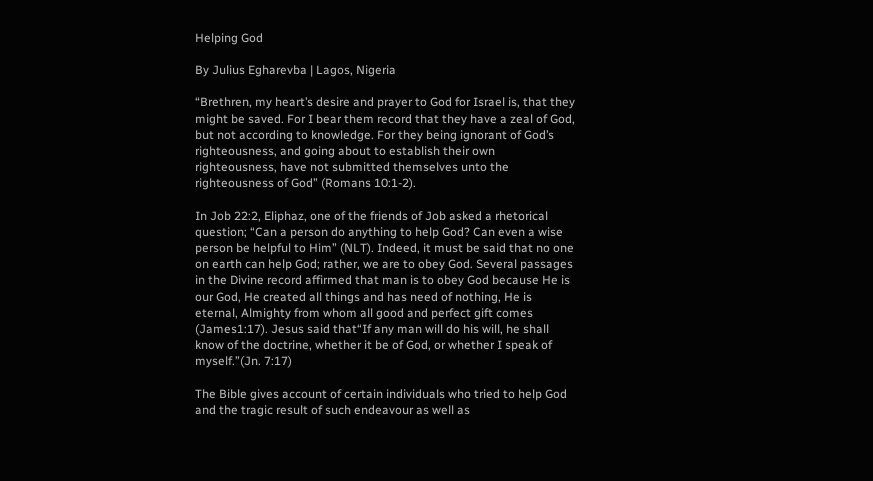Helping God

By Julius Egharevba | Lagos, Nigeria

“Brethren, my heart’s desire and prayer to God for Israel is, that they might be saved. For I bear them record that they have a zeal of God, but not according to knowledge. For they being ignorant of God’s righteousness, and going about to establish their own righteousness, have not submitted themselves unto the righteousness of God” (Romans 10:1-2).

In Job 22:2, Eliphaz, one of the friends of Job asked a rhetorical question; “Can a person do anything to help God? Can even a wise person be helpful to Him” (NLT). Indeed, it must be said that no one on earth can help God; rather, we are to obey God. Several passages in the Divine record affirmed that man is to obey God because He is our God, He created all things and has need of nothing, He is eternal, Almighty from whom all good and perfect gift comes (James1:17). Jesus said that“If any man will do his will, he shall know of the doctrine, whether it be of God, or whether I speak of myself.”(Jn. 7:17)

The Bible gives account of certain individuals who tried to help God and the tragic result of such endeavour as well as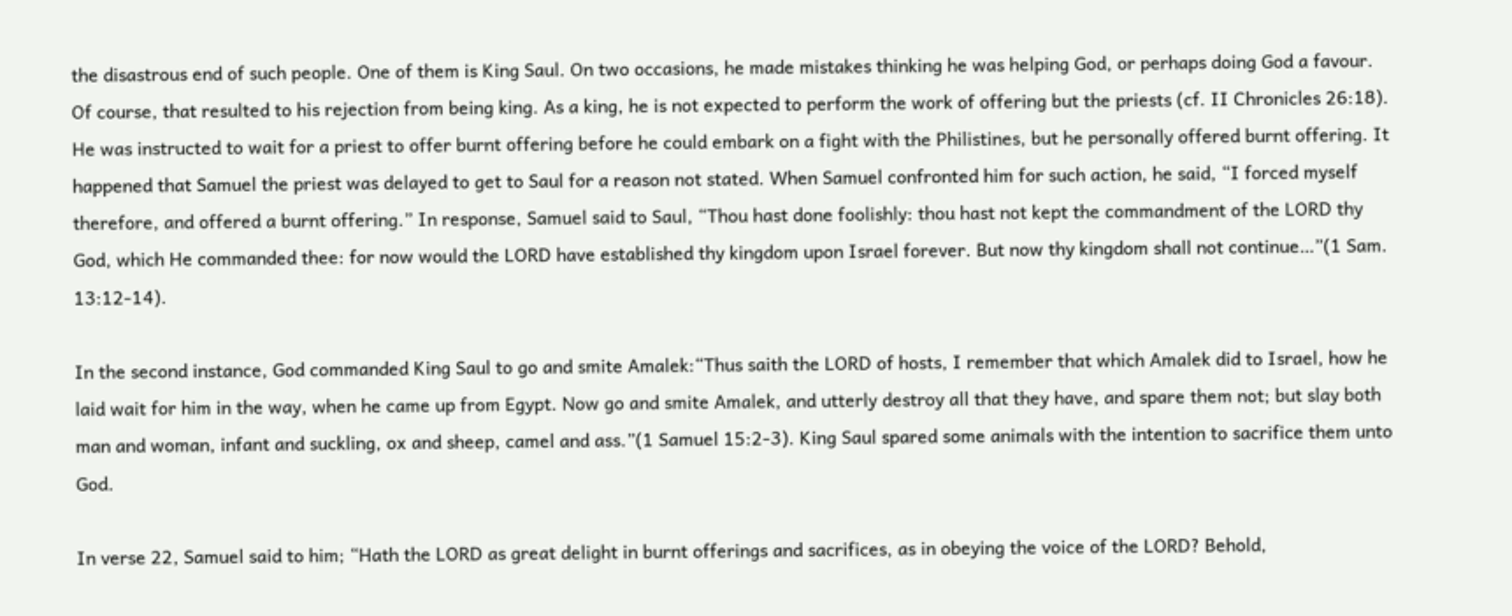the disastrous end of such people. One of them is King Saul. On two occasions, he made mistakes thinking he was helping God, or perhaps doing God a favour. Of course, that resulted to his rejection from being king. As a king, he is not expected to perform the work of offering but the priests (cf. II Chronicles 26:18). He was instructed to wait for a priest to offer burnt offering before he could embark on a fight with the Philistines, but he personally offered burnt offering. It happened that Samuel the priest was delayed to get to Saul for a reason not stated. When Samuel confronted him for such action, he said, “I forced myself therefore, and offered a burnt offering.” In response, Samuel said to Saul, “Thou hast done foolishly: thou hast not kept the commandment of the LORD thy God, which He commanded thee: for now would the LORD have established thy kingdom upon Israel forever. But now thy kingdom shall not continue…”(1 Sam. 13:12-14).

In the second instance, God commanded King Saul to go and smite Amalek:“Thus saith the LORD of hosts, I remember that which Amalek did to Israel, how he laid wait for him in the way, when he came up from Egypt. Now go and smite Amalek, and utterly destroy all that they have, and spare them not; but slay both man and woman, infant and suckling, ox and sheep, camel and ass.”(1 Samuel 15:2-3). King Saul spared some animals with the intention to sacrifice them unto God.

In verse 22, Samuel said to him; “Hath the LORD as great delight in burnt offerings and sacrifices, as in obeying the voice of the LORD? Behold,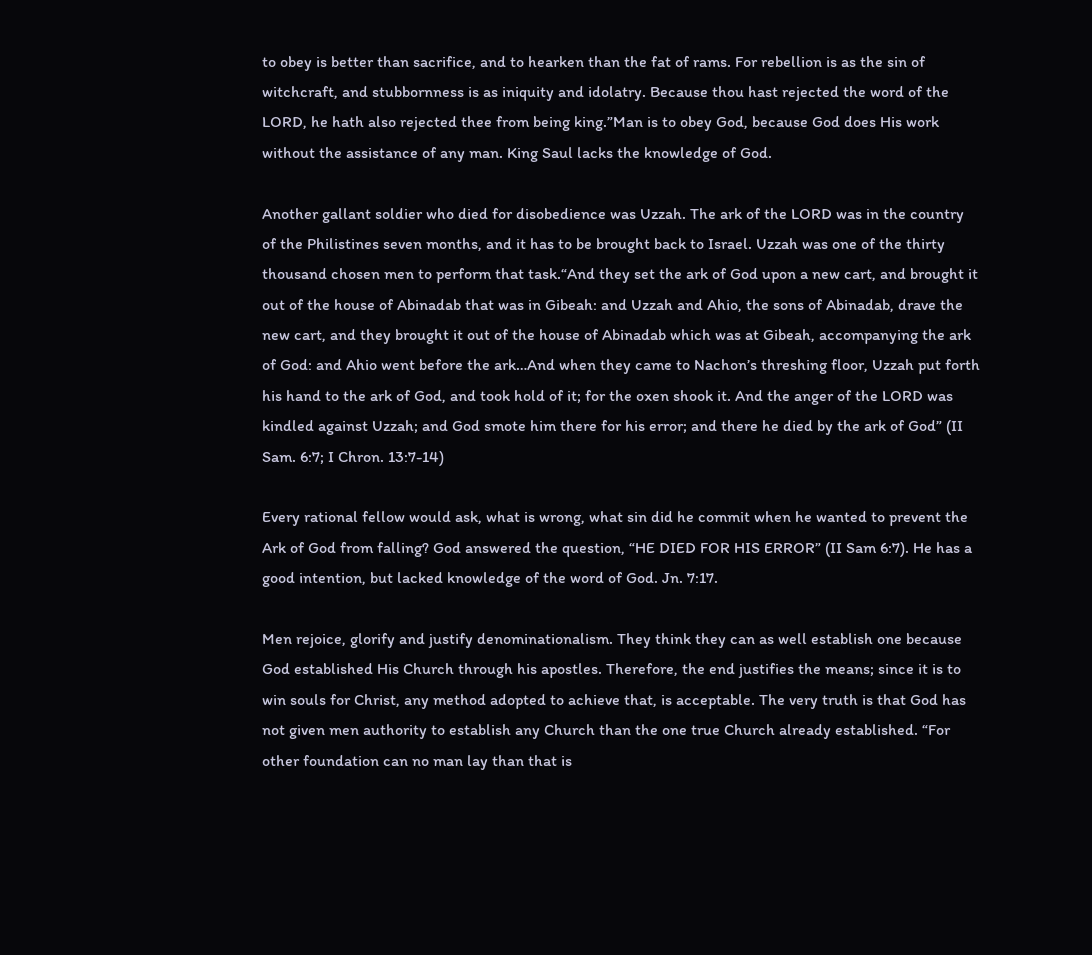to obey is better than sacrifice, and to hearken than the fat of rams. For rebellion is as the sin of witchcraft, and stubbornness is as iniquity and idolatry. Because thou hast rejected the word of the LORD, he hath also rejected thee from being king.”Man is to obey God, because God does His work without the assistance of any man. King Saul lacks the knowledge of God.

Another gallant soldier who died for disobedience was Uzzah. The ark of the LORD was in the country of the Philistines seven months, and it has to be brought back to Israel. Uzzah was one of the thirty thousand chosen men to perform that task.“And they set the ark of God upon a new cart, and brought it out of the house of Abinadab that was in Gibeah: and Uzzah and Ahio, the sons of Abinadab, drave the new cart, and they brought it out of the house of Abinadab which was at Gibeah, accompanying the ark of God: and Ahio went before the ark…And when they came to Nachon’s threshing floor, Uzzah put forth his hand to the ark of God, and took hold of it; for the oxen shook it. And the anger of the LORD was kindled against Uzzah; and God smote him there for his error; and there he died by the ark of God” (II Sam. 6:7; I Chron. 13:7-14)

Every rational fellow would ask, what is wrong, what sin did he commit when he wanted to prevent the Ark of God from falling? God answered the question, “HE DIED FOR HIS ERROR” (II Sam 6:7). He has a good intention, but lacked knowledge of the word of God. Jn. 7:17.

Men rejoice, glorify and justify denominationalism. They think they can as well establish one because God established His Church through his apostles. Therefore, the end justifies the means; since it is to win souls for Christ, any method adopted to achieve that, is acceptable. The very truth is that God has not given men authority to establish any Church than the one true Church already established. “For other foundation can no man lay than that is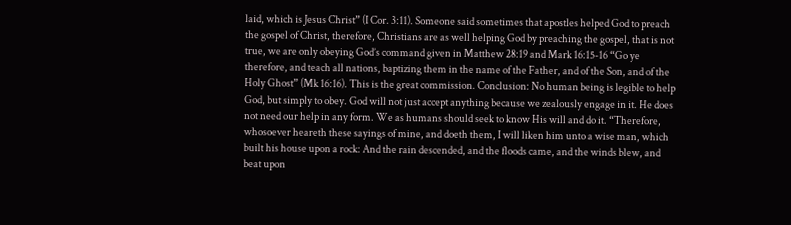laid, which is Jesus Christ” (I Cor. 3:11). Someone said sometimes that apostles helped God to preach the gospel of Christ, therefore, Christians are as well helping God by preaching the gospel, that is not true, we are only obeying God’s command given in Matthew 28:19 and Mark 16:15-16 “Go ye therefore, and teach all nations, baptizing them in the name of the Father, and of the Son, and of the Holy Ghost” (Mk 16:16). This is the great commission. Conclusion: No human being is legible to help God, but simply to obey. God will not just accept anything because we zealously engage in it. He does not need our help in any form. We as humans should seek to know His will and do it. “Therefore, whosoever heareth these sayings of mine, and doeth them, I will liken him unto a wise man, which built his house upon a rock: And the rain descended, and the floods came, and the winds blew, and beat upon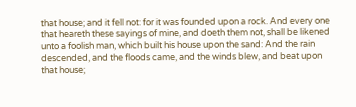that house; and it fell not: for it was founded upon a rock. And every one that heareth these sayings of mine, and doeth them not, shall be likened unto a foolish man, which built his house upon the sand: And the rain descended, and the floods came, and the winds blew, and beat upon that house;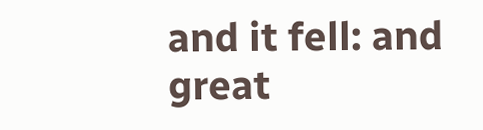and it fell: and great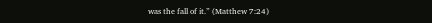was the fall of it.” (Matthew 7:24)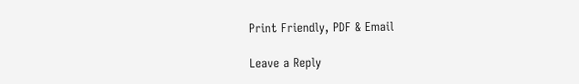Print Friendly, PDF & Email

Leave a Reply